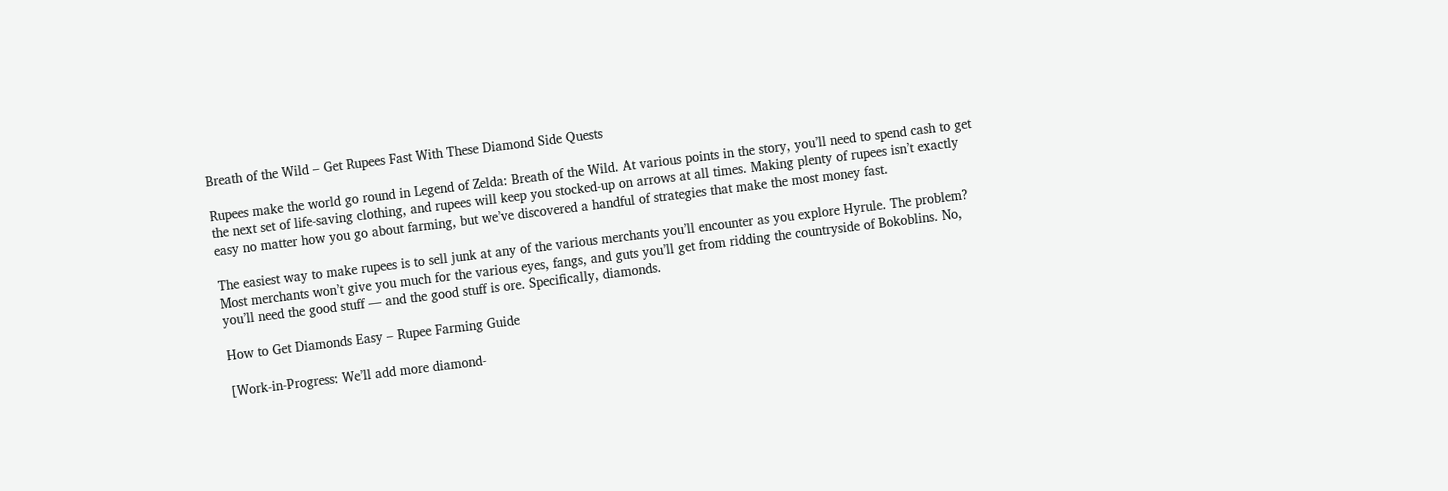Breath of the Wild – Get Rupees Fast With These Diamond Side Quests

Rupees make the world go round in Legend of Zelda: Breath of the Wild. At various points in the story, you’ll need to spend cash to get the next set of life-saving clothing, and rupees will keep you stocked-up on arrows at all times. Making plenty of rupees isn’t exactly easy no matter how you go about farming, but we’ve discovered a handful of strategies that make the most money fast.

The easiest way to make rupees is to sell junk at any of the various merchants you’ll encounter as you explore Hyrule. The problem? Most merchants won’t give you much for the various eyes, fangs, and guts you’ll get from ridding the countryside of Bokoblins. No, you’ll need the good stuff — and the good stuff is ore. Specifically, diamonds.

How to Get Diamonds Easy – Rupee Farming Guide

[Work-in-Progress: We’ll add more diamond-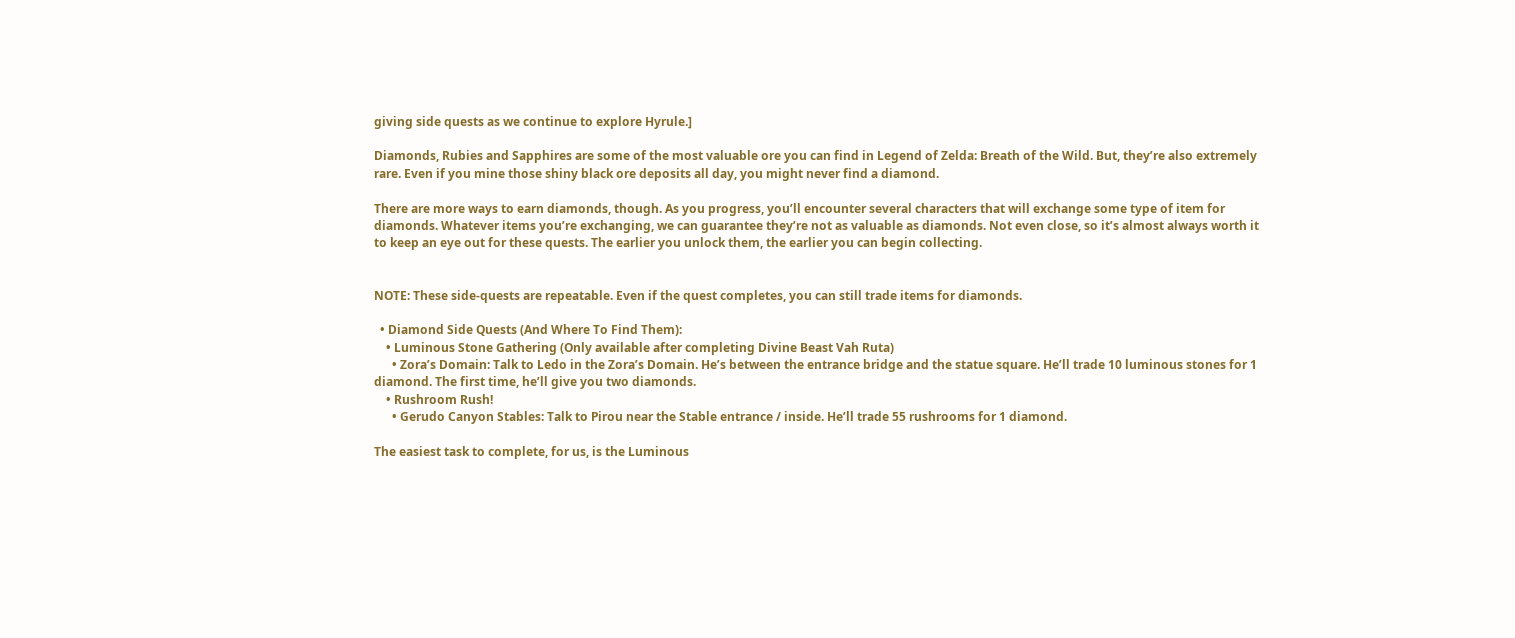giving side quests as we continue to explore Hyrule.]

Diamonds, Rubies and Sapphires are some of the most valuable ore you can find in Legend of Zelda: Breath of the Wild. But, they’re also extremely rare. Even if you mine those shiny black ore deposits all day, you might never find a diamond.

There are more ways to earn diamonds, though. As you progress, you’ll encounter several characters that will exchange some type of item for diamonds. Whatever items you’re exchanging, we can guarantee they’re not as valuable as diamonds. Not even close, so it’s almost always worth it to keep an eye out for these quests. The earlier you unlock them, the earlier you can begin collecting.


NOTE: These side-quests are repeatable. Even if the quest completes, you can still trade items for diamonds.

  • Diamond Side Quests (And Where To Find Them):
    • Luminous Stone Gathering (Only available after completing Divine Beast Vah Ruta)
      • Zora’s Domain: Talk to Ledo in the Zora’s Domain. He’s between the entrance bridge and the statue square. He’ll trade 10 luminous stones for 1 diamond. The first time, he’ll give you two diamonds.
    • Rushroom Rush!
      • Gerudo Canyon Stables: Talk to Pirou near the Stable entrance / inside. He’ll trade 55 rushrooms for 1 diamond.

The easiest task to complete, for us, is the Luminous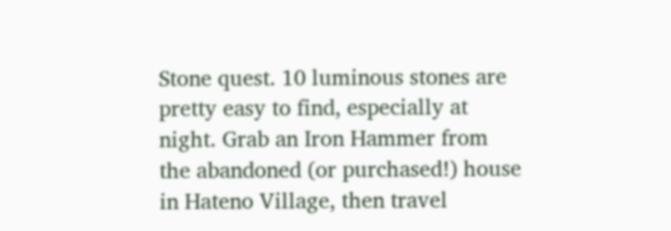Stone quest. 10 luminous stones are pretty easy to find, especially at night. Grab an Iron Hammer from the abandoned (or purchased!) house in Hateno Village, then travel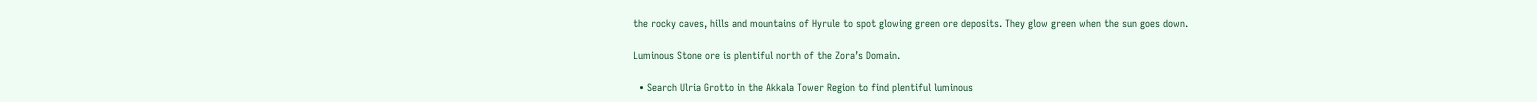the rocky caves, hills and mountains of Hyrule to spot glowing green ore deposits. They glow green when the sun goes down.

Luminous Stone ore is plentiful north of the Zora’s Domain.

  • Search Ulria Grotto in the Akkala Tower Region to find plentiful luminous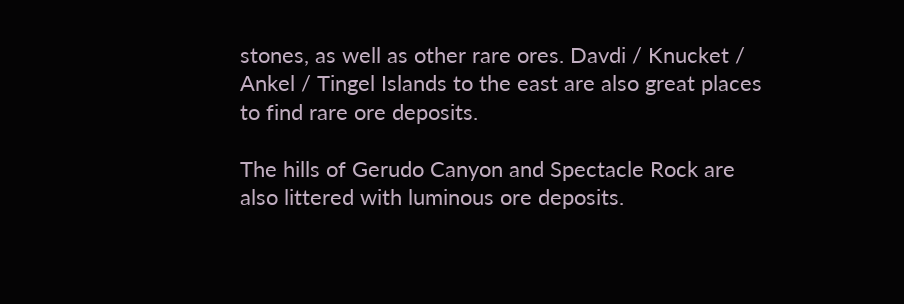stones, as well as other rare ores. Davdi / Knucket / Ankel / Tingel Islands to the east are also great places to find rare ore deposits.

The hills of Gerudo Canyon and Spectacle Rock are also littered with luminous ore deposits.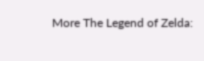More The Legend of Zelda: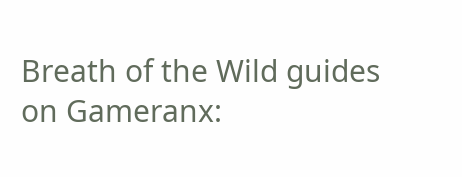Breath of the Wild guides on Gameranx: